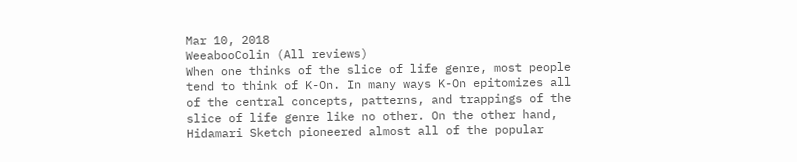Mar 10, 2018
WeeabooColin (All reviews)
When one thinks of the slice of life genre, most people tend to think of K-On. In many ways K-On epitomizes all of the central concepts, patterns, and trappings of the slice of life genre like no other. On the other hand, Hidamari Sketch pioneered almost all of the popular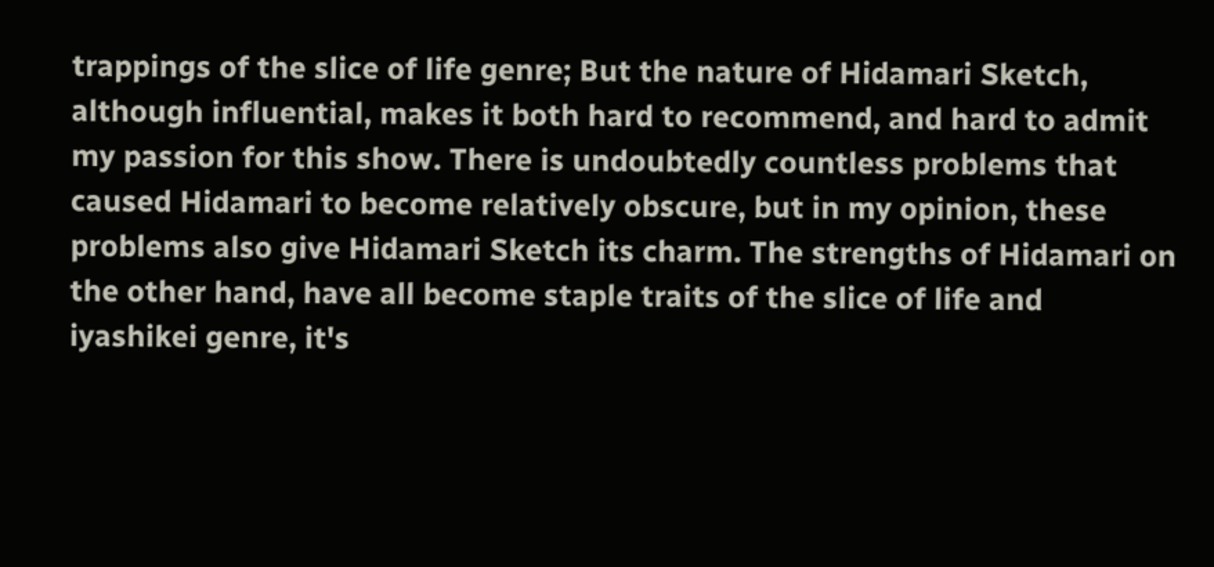trappings of the slice of life genre; But the nature of Hidamari Sketch, although influential, makes it both hard to recommend, and hard to admit my passion for this show. There is undoubtedly countless problems that caused Hidamari to become relatively obscure, but in my opinion, these problems also give Hidamari Sketch its charm. The strengths of Hidamari on the other hand, have all become staple traits of the slice of life and iyashikei genre, it's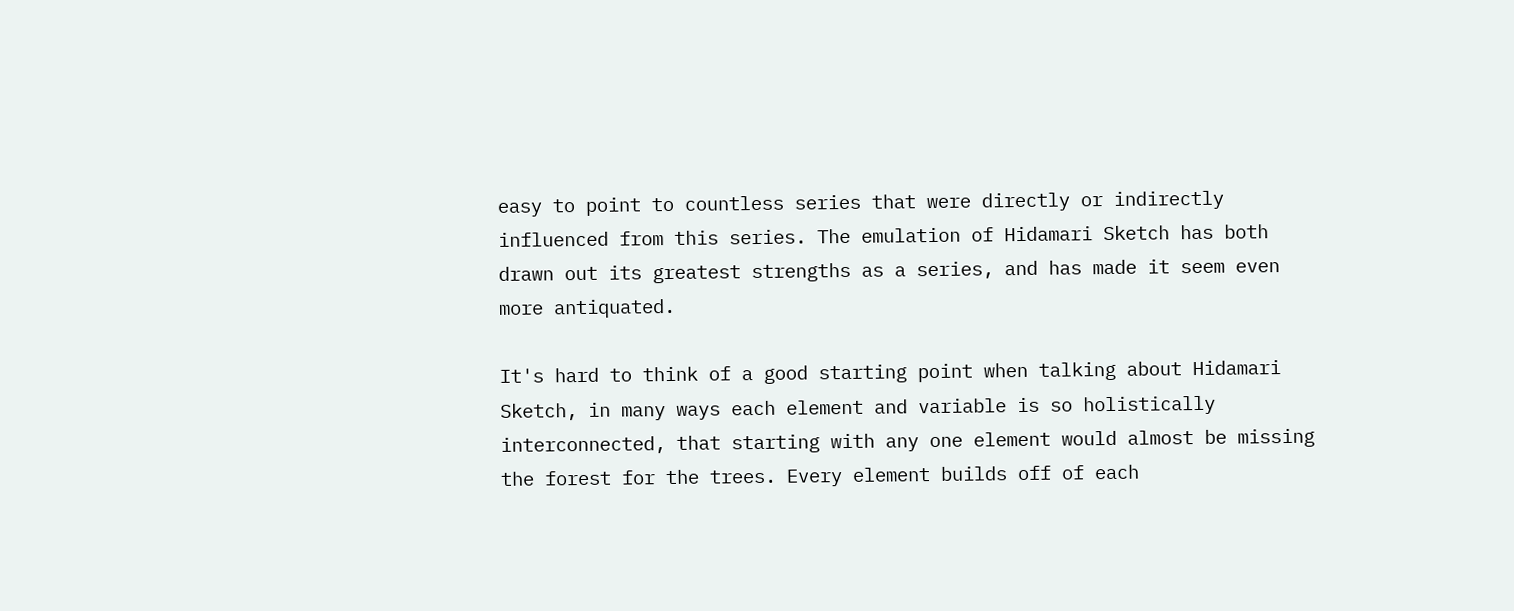easy to point to countless series that were directly or indirectly influenced from this series. The emulation of Hidamari Sketch has both drawn out its greatest strengths as a series, and has made it seem even more antiquated.

It's hard to think of a good starting point when talking about Hidamari Sketch, in many ways each element and variable is so holistically interconnected, that starting with any one element would almost be missing the forest for the trees. Every element builds off of each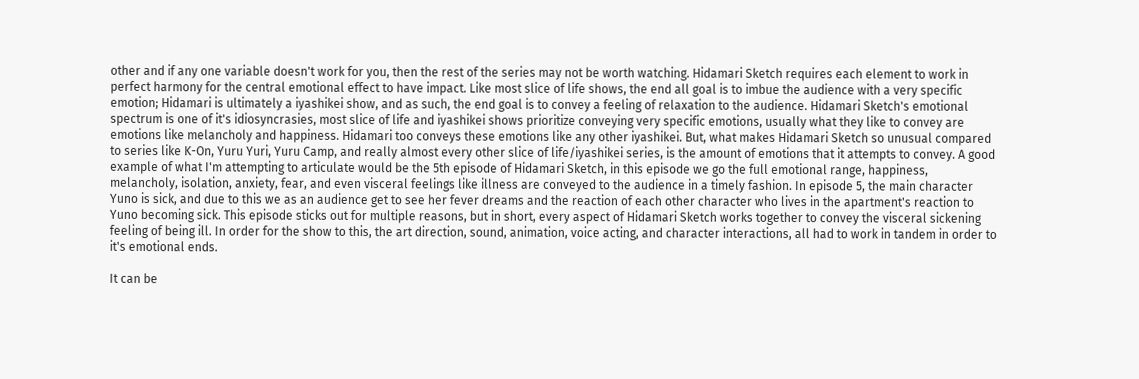other and if any one variable doesn't work for you, then the rest of the series may not be worth watching. Hidamari Sketch requires each element to work in perfect harmony for the central emotional effect to have impact. Like most slice of life shows, the end all goal is to imbue the audience with a very specific emotion; Hidamari is ultimately a iyashikei show, and as such, the end goal is to convey a feeling of relaxation to the audience. Hidamari Sketch's emotional spectrum is one of it's idiosyncrasies, most slice of life and iyashikei shows prioritize conveying very specific emotions, usually what they like to convey are emotions like melancholy and happiness. Hidamari too conveys these emotions like any other iyashikei. But, what makes Hidamari Sketch so unusual compared to series like K-On, Yuru Yuri, Yuru Camp, and really almost every other slice of life/iyashikei series, is the amount of emotions that it attempts to convey. A good example of what I'm attempting to articulate would be the 5th episode of Hidamari Sketch, in this episode we go the full emotional range, happiness, melancholy, isolation, anxiety, fear, and even visceral feelings like illness are conveyed to the audience in a timely fashion. In episode 5, the main character Yuno is sick, and due to this we as an audience get to see her fever dreams and the reaction of each other character who lives in the apartment's reaction to Yuno becoming sick. This episode sticks out for multiple reasons, but in short, every aspect of Hidamari Sketch works together to convey the visceral sickening feeling of being ill. In order for the show to this, the art direction, sound, animation, voice acting, and character interactions, all had to work in tandem in order to it's emotional ends.

It can be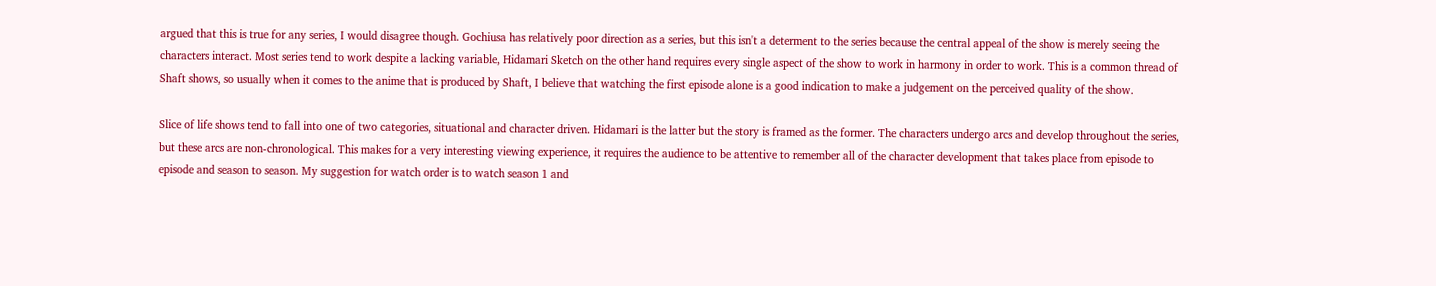argued that this is true for any series, I would disagree though. Gochiusa has relatively poor direction as a series, but this isn't a determent to the series because the central appeal of the show is merely seeing the characters interact. Most series tend to work despite a lacking variable, Hidamari Sketch on the other hand requires every single aspect of the show to work in harmony in order to work. This is a common thread of Shaft shows, so usually when it comes to the anime that is produced by Shaft, I believe that watching the first episode alone is a good indication to make a judgement on the perceived quality of the show.

Slice of life shows tend to fall into one of two categories, situational and character driven. Hidamari is the latter but the story is framed as the former. The characters undergo arcs and develop throughout the series, but these arcs are non-chronological. This makes for a very interesting viewing experience, it requires the audience to be attentive to remember all of the character development that takes place from episode to episode and season to season. My suggestion for watch order is to watch season 1 and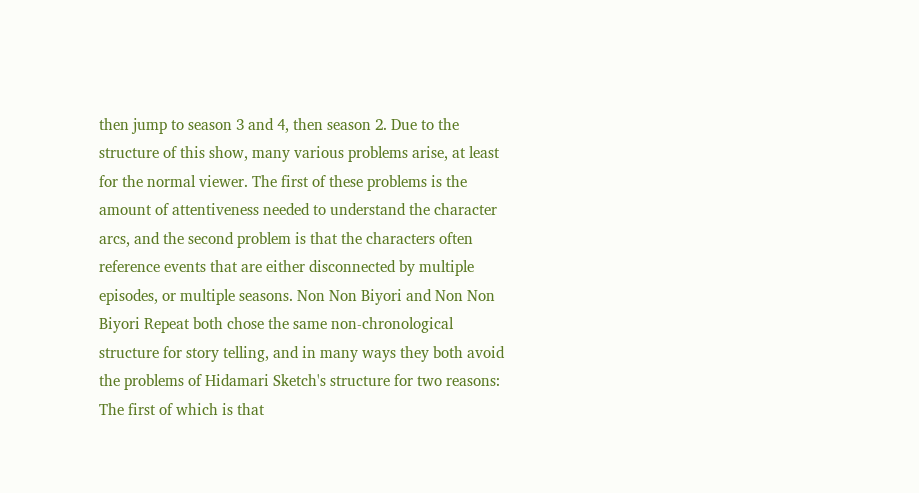then jump to season 3 and 4, then season 2. Due to the structure of this show, many various problems arise, at least for the normal viewer. The first of these problems is the amount of attentiveness needed to understand the character arcs, and the second problem is that the characters often reference events that are either disconnected by multiple episodes, or multiple seasons. Non Non Biyori and Non Non Biyori Repeat both chose the same non-chronological structure for story telling, and in many ways they both avoid the problems of Hidamari Sketch's structure for two reasons: The first of which is that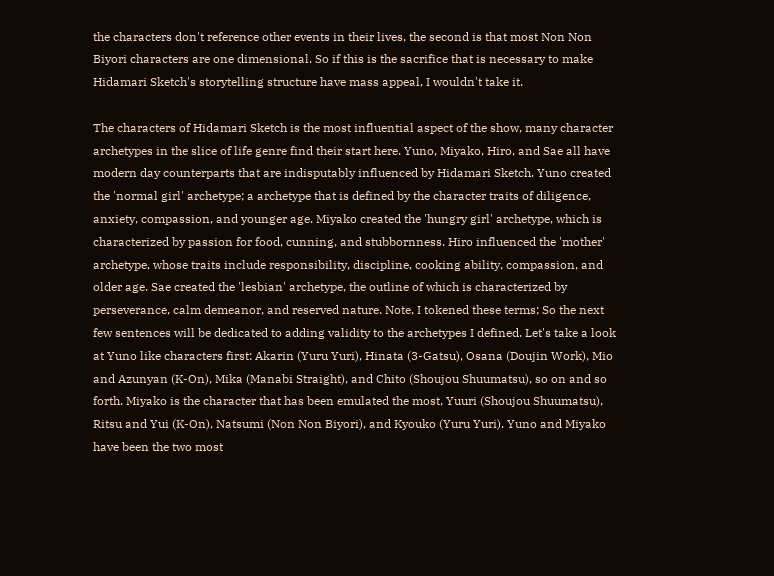the characters don't reference other events in their lives, the second is that most Non Non Biyori characters are one dimensional. So if this is the sacrifice that is necessary to make Hidamari Sketch's storytelling structure have mass appeal, I wouldn't take it.

The characters of Hidamari Sketch is the most influential aspect of the show, many character archetypes in the slice of life genre find their start here. Yuno, Miyako, Hiro, and Sae all have modern day counterparts that are indisputably influenced by Hidamari Sketch. Yuno created the 'normal girl' archetype; a archetype that is defined by the character traits of diligence, anxiety, compassion, and younger age. Miyako created the 'hungry girl' archetype, which is characterized by passion for food, cunning, and stubbornness. Hiro influenced the 'mother' archetype, whose traits include responsibility, discipline, cooking ability, compassion, and older age. Sae created the 'lesbian' archetype, the outline of which is characterized by perseverance, calm demeanor, and reserved nature. Note, I tokened these terms; So the next few sentences will be dedicated to adding validity to the archetypes I defined. Let's take a look at Yuno like characters first: Akarin (Yuru Yuri), Hinata (3-Gatsu), Osana (Doujin Work), Mio and Azunyan (K-On), Mika (Manabi Straight), and Chito (Shoujou Shuumatsu), so on and so forth. Miyako is the character that has been emulated the most, Yuuri (Shoujou Shuumatsu), Ritsu and Yui (K-On), Natsumi (Non Non Biyori), and Kyouko (Yuru Yuri). Yuno and Miyako have been the two most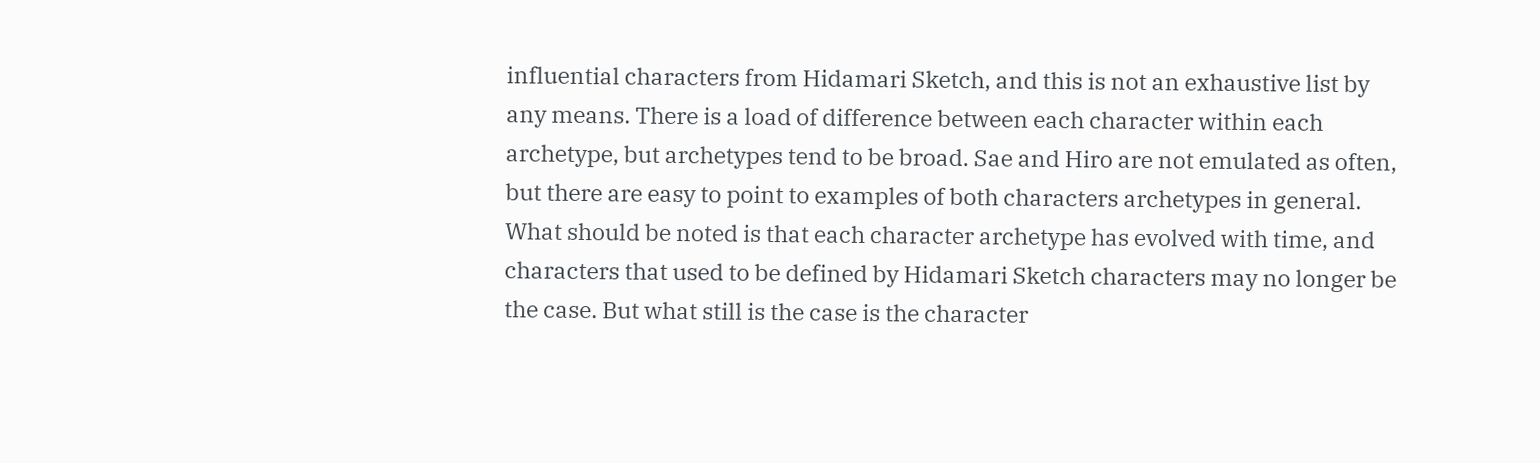influential characters from Hidamari Sketch, and this is not an exhaustive list by any means. There is a load of difference between each character within each archetype, but archetypes tend to be broad. Sae and Hiro are not emulated as often, but there are easy to point to examples of both characters archetypes in general. What should be noted is that each character archetype has evolved with time, and characters that used to be defined by Hidamari Sketch characters may no longer be the case. But what still is the case is the character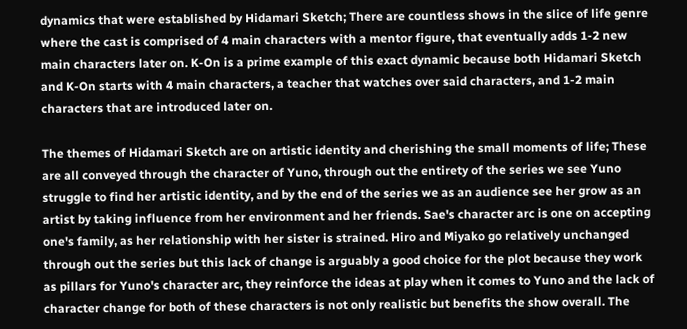dynamics that were established by Hidamari Sketch; There are countless shows in the slice of life genre where the cast is comprised of 4 main characters with a mentor figure, that eventually adds 1-2 new main characters later on. K-On is a prime example of this exact dynamic because both Hidamari Sketch and K-On starts with 4 main characters, a teacher that watches over said characters, and 1-2 main characters that are introduced later on.

The themes of Hidamari Sketch are on artistic identity and cherishing the small moments of life; These are all conveyed through the character of Yuno, through out the entirety of the series we see Yuno struggle to find her artistic identity, and by the end of the series we as an audience see her grow as an artist by taking influence from her environment and her friends. Sae's character arc is one on accepting one's family, as her relationship with her sister is strained. Hiro and Miyako go relatively unchanged through out the series but this lack of change is arguably a good choice for the plot because they work as pillars for Yuno's character arc, they reinforce the ideas at play when it comes to Yuno and the lack of character change for both of these characters is not only realistic but benefits the show overall. The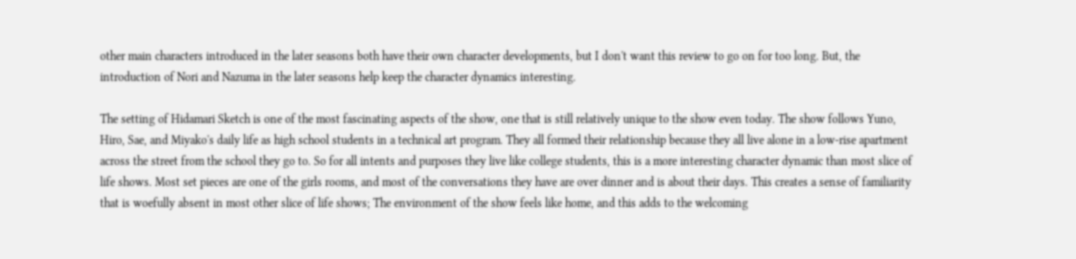other main characters introduced in the later seasons both have their own character developments, but I don't want this review to go on for too long. But, the introduction of Nori and Nazuma in the later seasons help keep the character dynamics interesting.

The setting of Hidamari Sketch is one of the most fascinating aspects of the show, one that is still relatively unique to the show even today. The show follows Yuno, Hiro, Sae, and Miyako's daily life as high school students in a technical art program. They all formed their relationship because they all live alone in a low-rise apartment across the street from the school they go to. So for all intents and purposes they live like college students, this is a more interesting character dynamic than most slice of life shows. Most set pieces are one of the girls rooms, and most of the conversations they have are over dinner and is about their days. This creates a sense of familiarity that is woefully absent in most other slice of life shows; The environment of the show feels like home, and this adds to the welcoming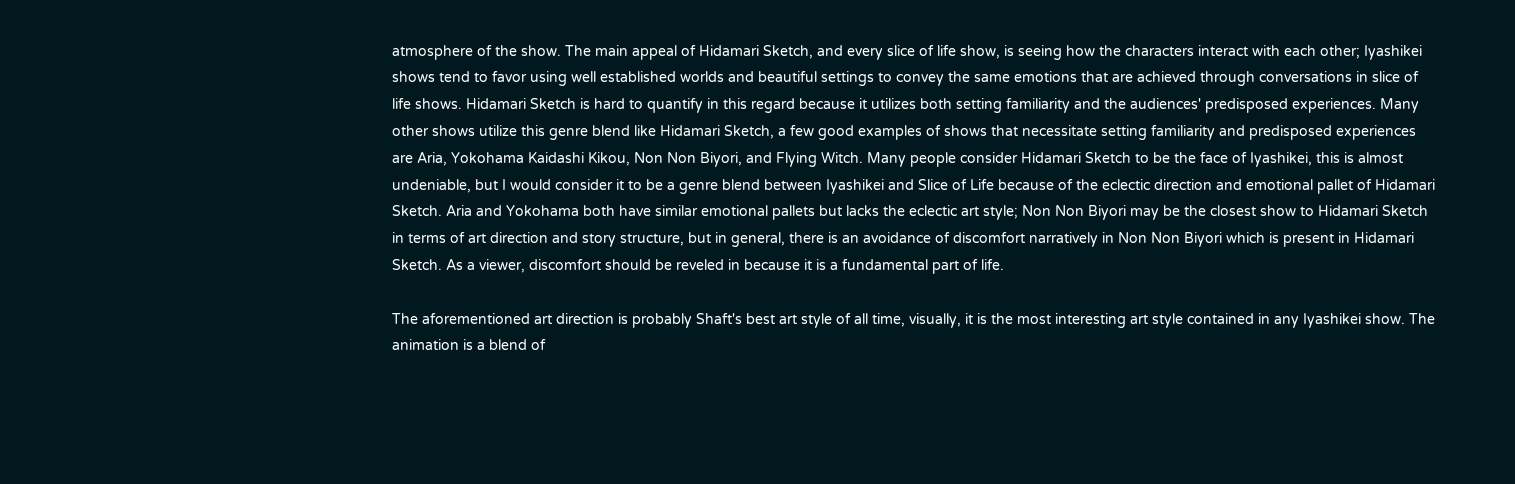atmosphere of the show. The main appeal of Hidamari Sketch, and every slice of life show, is seeing how the characters interact with each other; Iyashikei shows tend to favor using well established worlds and beautiful settings to convey the same emotions that are achieved through conversations in slice of life shows. Hidamari Sketch is hard to quantify in this regard because it utilizes both setting familiarity and the audiences' predisposed experiences. Many other shows utilize this genre blend like Hidamari Sketch, a few good examples of shows that necessitate setting familiarity and predisposed experiences are Aria, Yokohama Kaidashi Kikou, Non Non Biyori, and Flying Witch. Many people consider Hidamari Sketch to be the face of Iyashikei, this is almost undeniable, but I would consider it to be a genre blend between Iyashikei and Slice of Life because of the eclectic direction and emotional pallet of Hidamari Sketch. Aria and Yokohama both have similar emotional pallets but lacks the eclectic art style; Non Non Biyori may be the closest show to Hidamari Sketch in terms of art direction and story structure, but in general, there is an avoidance of discomfort narratively in Non Non Biyori which is present in Hidamari Sketch. As a viewer, discomfort should be reveled in because it is a fundamental part of life.

The aforementioned art direction is probably Shaft's best art style of all time, visually, it is the most interesting art style contained in any Iyashikei show. The animation is a blend of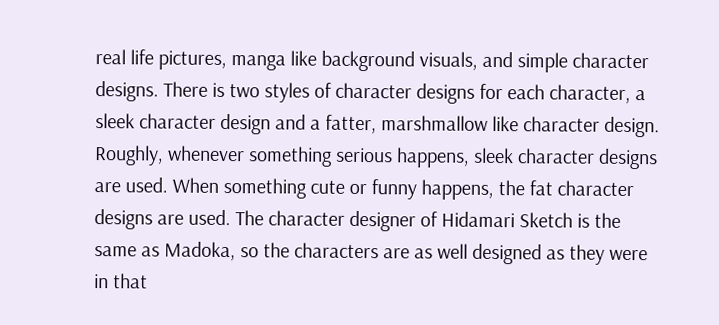real life pictures, manga like background visuals, and simple character designs. There is two styles of character designs for each character, a sleek character design and a fatter, marshmallow like character design. Roughly, whenever something serious happens, sleek character designs are used. When something cute or funny happens, the fat character designs are used. The character designer of Hidamari Sketch is the same as Madoka, so the characters are as well designed as they were in that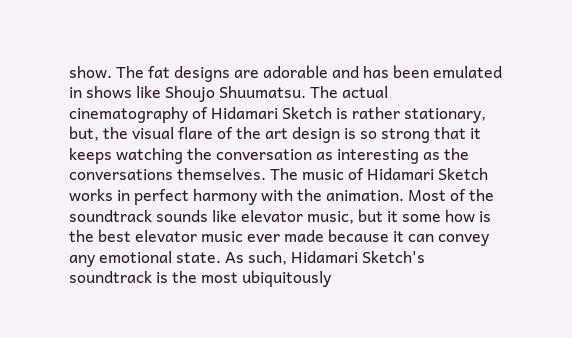show. The fat designs are adorable and has been emulated in shows like Shoujo Shuumatsu. The actual cinematography of Hidamari Sketch is rather stationary, but, the visual flare of the art design is so strong that it keeps watching the conversation as interesting as the conversations themselves. The music of Hidamari Sketch works in perfect harmony with the animation. Most of the soundtrack sounds like elevator music, but it some how is the best elevator music ever made because it can convey any emotional state. As such, Hidamari Sketch's soundtrack is the most ubiquitously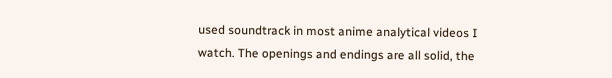used soundtrack in most anime analytical videos I watch. The openings and endings are all solid, the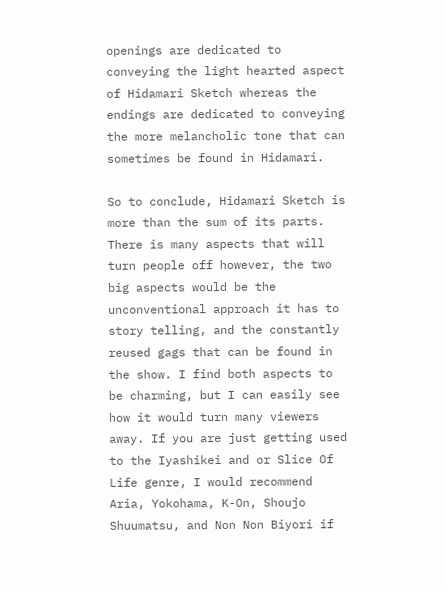openings are dedicated to conveying the light hearted aspect of Hidamari Sketch whereas the endings are dedicated to conveying the more melancholic tone that can sometimes be found in Hidamari.

So to conclude, Hidamari Sketch is more than the sum of its parts. There is many aspects that will turn people off however, the two big aspects would be the unconventional approach it has to story telling, and the constantly reused gags that can be found in the show. I find both aspects to be charming, but I can easily see how it would turn many viewers away. If you are just getting used to the Iyashikei and or Slice Of Life genre, I would recommend Aria, Yokohama, K-On, Shoujo Shuumatsu, and Non Non Biyori if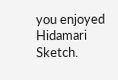you enjoyed Hidamari Sketch.